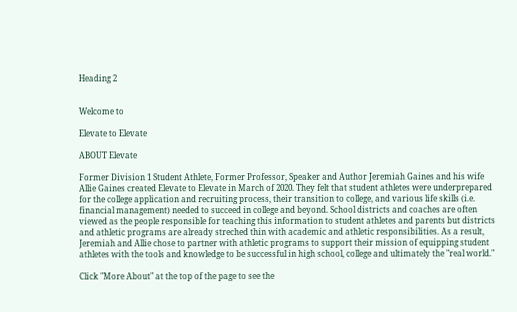Heading 2


Welcome to

Elevate to Elevate

ABOUT Elevate

Former Division 1 Student Athlete, Former Professor, Speaker and Author Jeremiah Gaines and his wife Allie Gaines created Elevate to Elevate in March of 2020. They felt that student athletes were underprepared for the college application and recruiting process, their transition to college, and various life skills (i.e. financial management) needed to succeed in college and beyond. School districts and coaches are often viewed as the people responsible for teaching this information to student athletes and parents but districts and athletic programs are already streched thin with academic and athletic responsibilities. As a result, Jeremiah and Allie chose to partner with athletic programs to support their mission of equipping student athletes with the tools and knowledge to be successful in high school, college and ultimately the "real world."

Click "More About" at the top of the page to see the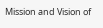Mission and Vision of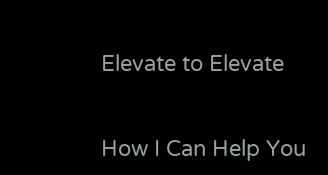Elevate to Elevate


How I Can Help You